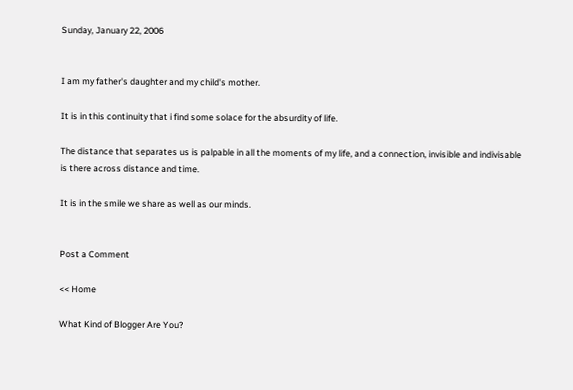Sunday, January 22, 2006


I am my father's daughter and my child's mother.

It is in this continuity that i find some solace for the absurdity of life.

The distance that separates us is palpable in all the moments of my life, and a connection, invisible and indivisable is there across distance and time.

It is in the smile we share as well as our minds.


Post a Comment

<< Home

What Kind of Blogger Are You?